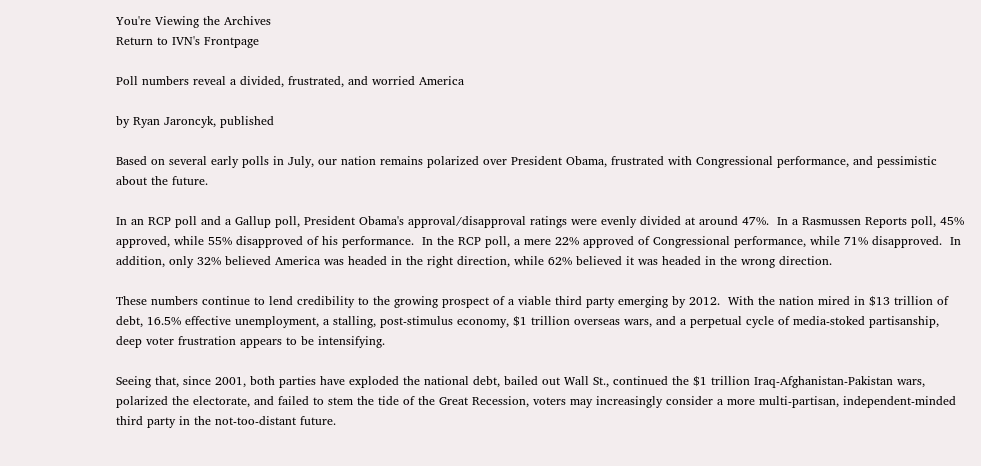You're Viewing the Archives
Return to IVN's Frontpage

Poll numbers reveal a divided, frustrated, and worried America

by Ryan Jaroncyk, published

Based on several early polls in July, our nation remains polarized over President Obama, frustrated with Congressional performance, and pessimistic about the future.

In an RCP poll and a Gallup poll, President Obama's approval/disapproval ratings were evenly divided at around 47%.  In a Rasmussen Reports poll, 45% approved, while 55% disapproved of his performance.  In the RCP poll, a mere 22% approved of Congressional performance, while 71% disapproved.  In addition, only 32% believed America was headed in the right direction, while 62% believed it was headed in the wrong direction.

These numbers continue to lend credibility to the growing prospect of a viable third party emerging by 2012.  With the nation mired in $13 trillion of debt, 16.5% effective unemployment, a stalling, post-stimulus economy, $1 trillion overseas wars, and a perpetual cycle of media-stoked partisanship, deep voter frustration appears to be intensifying.

Seeing that, since 2001, both parties have exploded the national debt, bailed out Wall St., continued the $1 trillion Iraq-Afghanistan-Pakistan wars, polarized the electorate, and failed to stem the tide of the Great Recession, voters may increasingly consider a more multi-partisan, independent-minded third party in the not-too-distant future.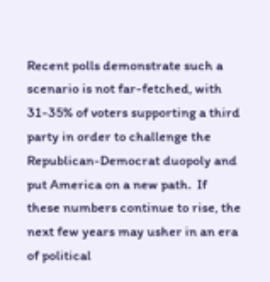Recent polls demonstrate such a scenario is not far-fetched, with 31-35% of voters supporting a third party in order to challenge the Republican-Democrat duopoly and put America on a new path.  If these numbers continue to rise, the next few years may usher in an era of political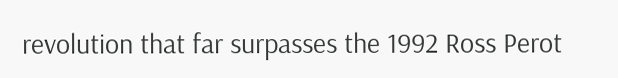revolution that far surpasses the 1992 Ross Perot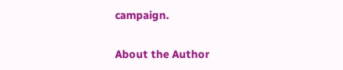campaign.

About the Author